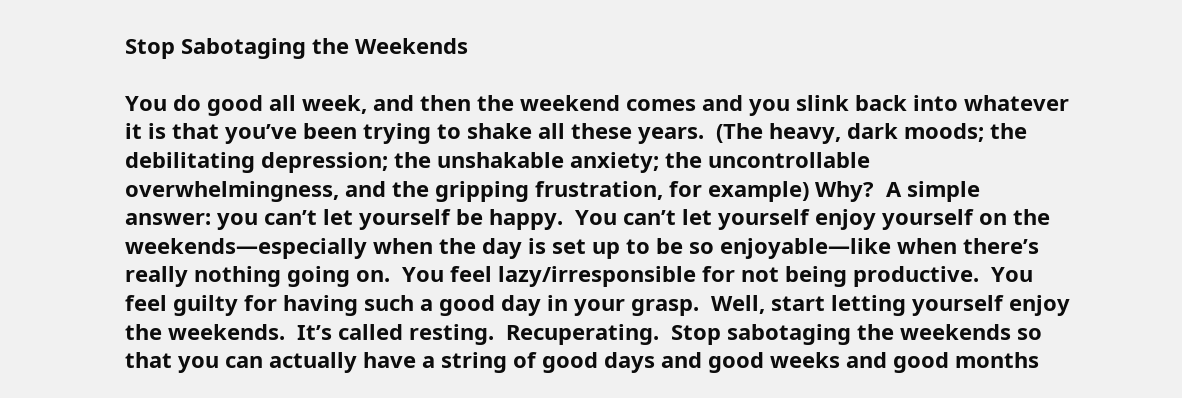Stop Sabotaging the Weekends

You do good all week, and then the weekend comes and you slink back into whatever it is that you’ve been trying to shake all these years.  (The heavy, dark moods; the debilitating depression; the unshakable anxiety; the uncontrollable overwhelmingness, and the gripping frustration, for example) Why?  A simple answer: you can’t let yourself be happy.  You can’t let yourself enjoy yourself on the weekends—especially when the day is set up to be so enjoyable—like when there’s really nothing going on.  You feel lazy/irresponsible for not being productive.  You feel guilty for having such a good day in your grasp.  Well, start letting yourself enjoy the weekends.  It’s called resting.  Recuperating.  Stop sabotaging the weekends so that you can actually have a string of good days and good weeks and good months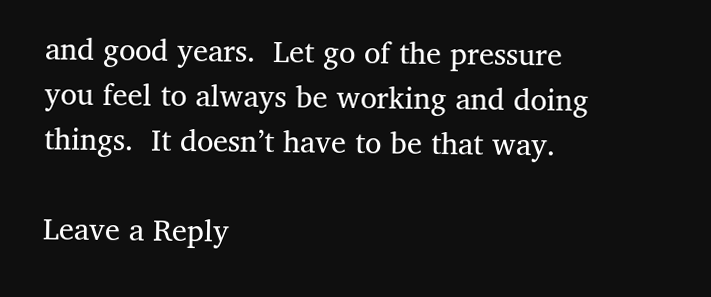and good years.  Let go of the pressure you feel to always be working and doing things.  It doesn’t have to be that way.

Leave a Reply